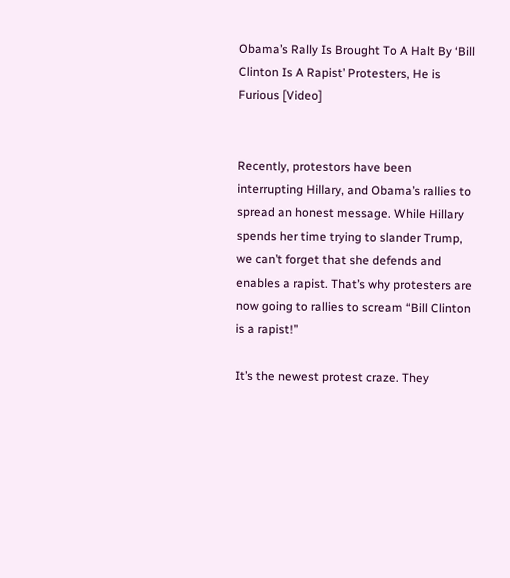Obama’s Rally Is Brought To A Halt By ‘Bill Clinton Is A Rapist’ Protesters, He is Furious [Video]


Recently, protestors have been interrupting Hillary, and Obama’s rallies to spread an honest message. While Hillary spends her time trying to slander Trump, we can’t forget that she defends and enables a rapist. That’s why protesters are now going to rallies to scream “Bill Clinton is a rapist!”

It’s the newest protest craze. They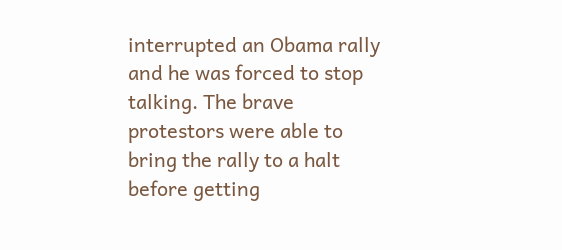interrupted an Obama rally and he was forced to stop talking. The brave protestors were able to bring the rally to a halt before getting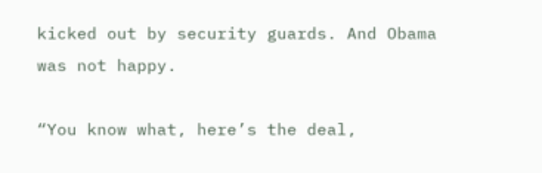kicked out by security guards. And Obama was not happy.

“You know what, here’s the deal,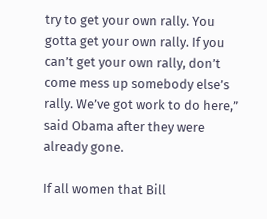try to get your own rally. You gotta get your own rally. If you can’t get your own rally, don’t come mess up somebody else’s rally. We’ve got work to do here,” said Obama after they were already gone.

If all women that Bill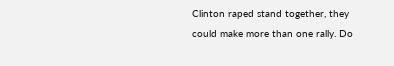Clinton raped stand together, they could make more than one rally. Do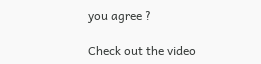you agree ?

Check out the video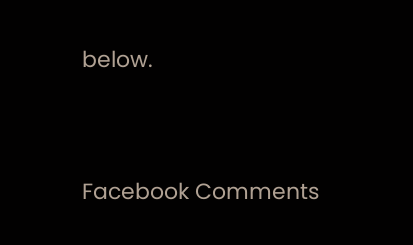below.




Facebook Comments